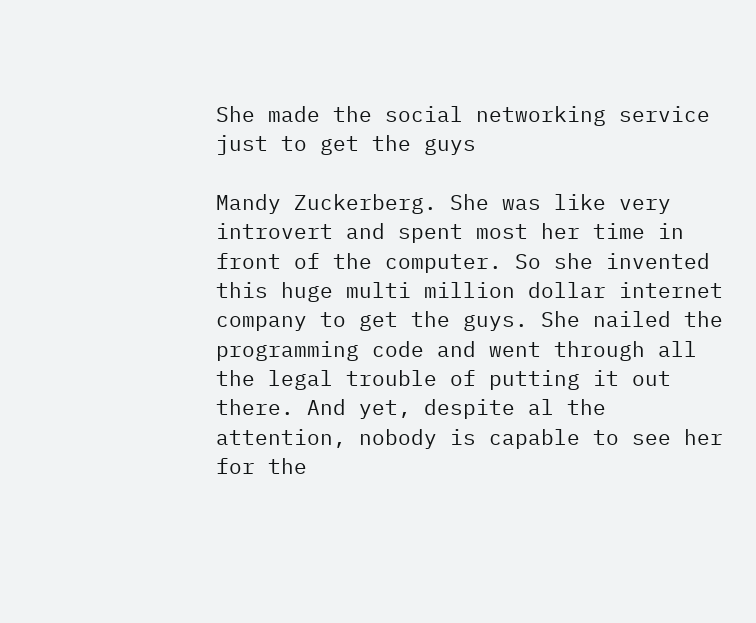She made the social networking service just to get the guys

Mandy Zuckerberg. She was like very introvert and spent most her time in front of the computer. So she invented this huge multi million dollar internet company to get the guys. She nailed the programming code and went through all the legal trouble of putting it out there. And yet, despite al the attention, nobody is capable to see her for the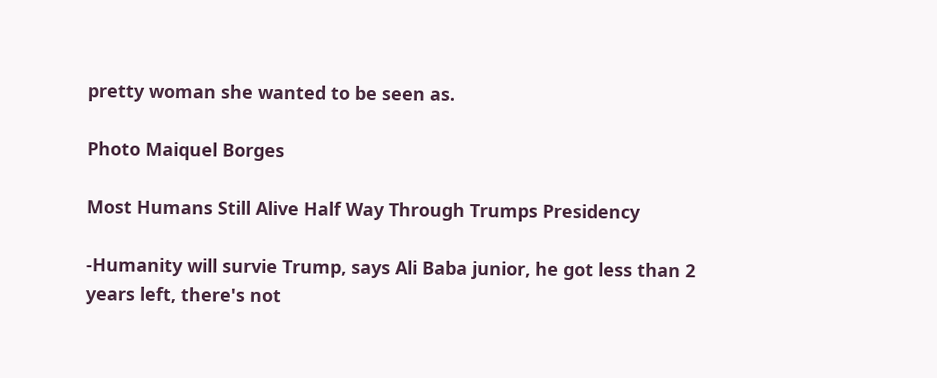pretty woman she wanted to be seen as.

Photo Maiquel Borges

Most Humans Still Alive Half Way Through Trumps Presidency

-Humanity will survie Trump, says Ali Baba junior, he got less than 2 years left, there's not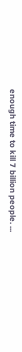enough time to kill 7 billion people. ...